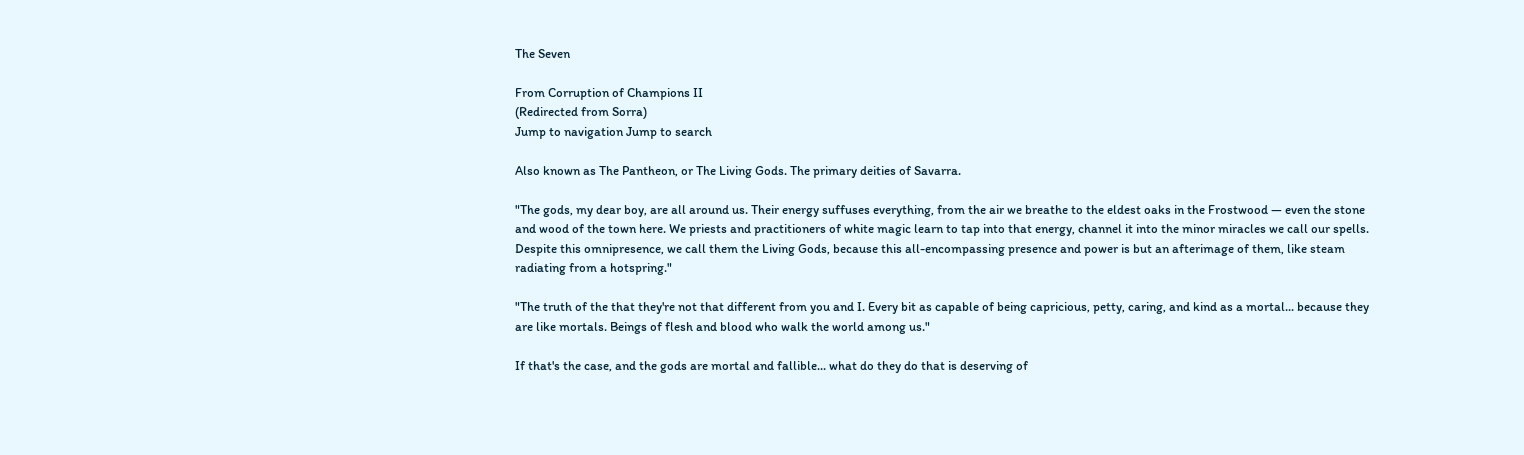The Seven

From Corruption of Champions II
(Redirected from Sorra)
Jump to navigation Jump to search

Also known as The Pantheon, or The Living Gods. The primary deities of Savarra.

"The gods, my dear boy, are all around us. Their energy suffuses everything, from the air we breathe to the eldest oaks in the Frostwood — even the stone and wood of the town here. We priests and practitioners of white magic learn to tap into that energy, channel it into the minor miracles we call our spells. Despite this omnipresence, we call them the Living Gods, because this all-encompassing presence and power is but an afterimage of them, like steam radiating from a hotspring."

"The truth of the that they're not that different from you and I. Every bit as capable of being capricious, petty, caring, and kind as a mortal... because they are like mortals. Beings of flesh and blood who walk the world among us."

If that's the case, and the gods are mortal and fallible... what do they do that is deserving of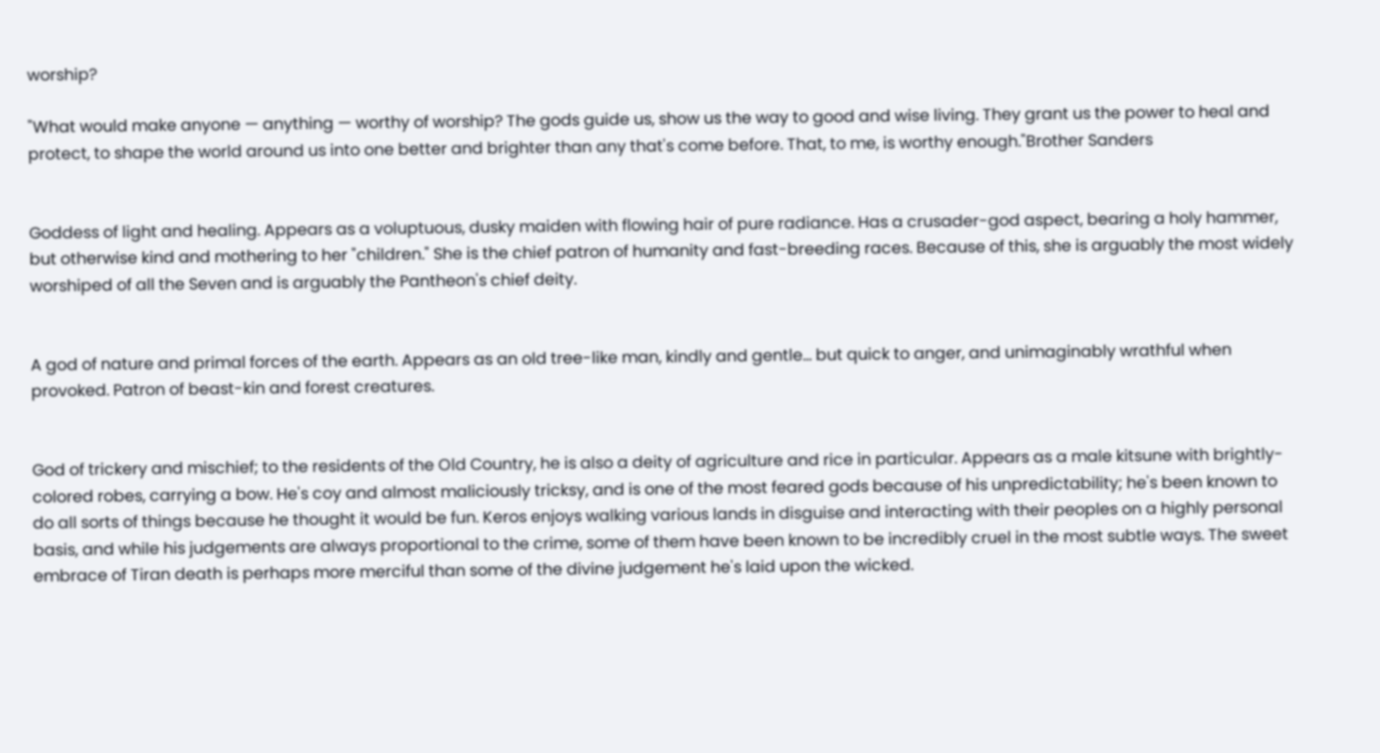worship?

"What would make anyone — anything — worthy of worship? The gods guide us, show us the way to good and wise living. They grant us the power to heal and protect, to shape the world around us into one better and brighter than any that's come before. That, to me, is worthy enough."Brother Sanders


Goddess of light and healing. Appears as a voluptuous, dusky maiden with flowing hair of pure radiance. Has a crusader-god aspect, bearing a holy hammer, but otherwise kind and mothering to her "children." She is the chief patron of humanity and fast-breeding races. Because of this, she is arguably the most widely worshiped of all the Seven and is arguably the Pantheon's chief deity.


A god of nature and primal forces of the earth. Appears as an old tree-like man, kindly and gentle... but quick to anger, and unimaginably wrathful when provoked. Patron of beast-kin and forest creatures.


God of trickery and mischief; to the residents of the Old Country, he is also a deity of agriculture and rice in particular. Appears as a male kitsune with brightly-colored robes, carrying a bow. He's coy and almost maliciously tricksy, and is one of the most feared gods because of his unpredictability; he's been known to do all sorts of things because he thought it would be fun. Keros enjoys walking various lands in disguise and interacting with their peoples on a highly personal basis, and while his judgements are always proportional to the crime, some of them have been known to be incredibly cruel in the most subtle ways. The sweet embrace of Tiran death is perhaps more merciful than some of the divine judgement he's laid upon the wicked.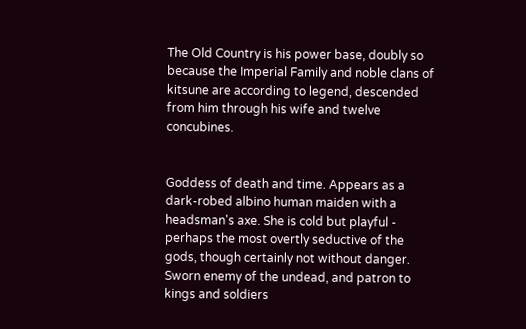The Old Country is his power base, doubly so because the Imperial Family and noble clans of kitsune are according to legend, descended from him through his wife and twelve concubines.


Goddess of death and time. Appears as a dark-robed albino human maiden with a headsman's axe. She is cold but playful - perhaps the most overtly seductive of the gods, though certainly not without danger. Sworn enemy of the undead, and patron to kings and soldiers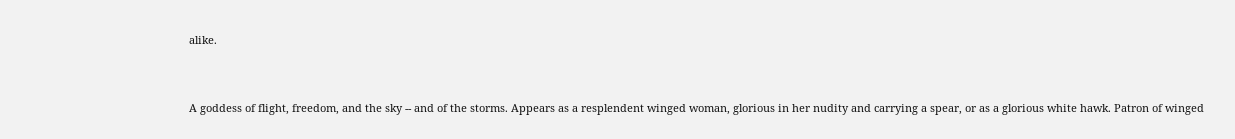alike.


A goddess of flight, freedom, and the sky -- and of the storms. Appears as a resplendent winged woman, glorious in her nudity and carrying a spear, or as a glorious white hawk. Patron of winged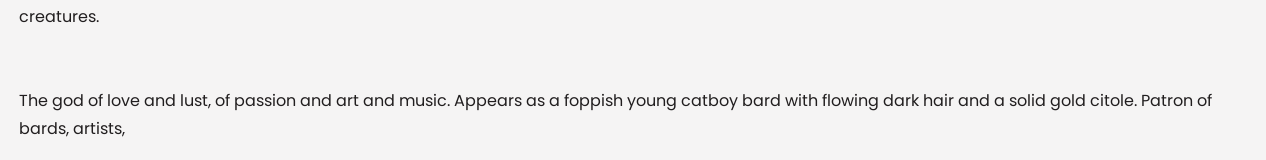creatures.


The god of love and lust, of passion and art and music. Appears as a foppish young catboy bard with flowing dark hair and a solid gold citole. Patron of bards, artists,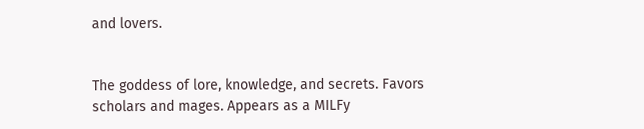and lovers.


The goddess of lore, knowledge, and secrets. Favors scholars and mages. Appears as a MILFy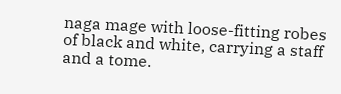naga mage with loose-fitting robes of black and white, carrying a staff and a tome.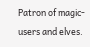Patron of magic-users and elves.